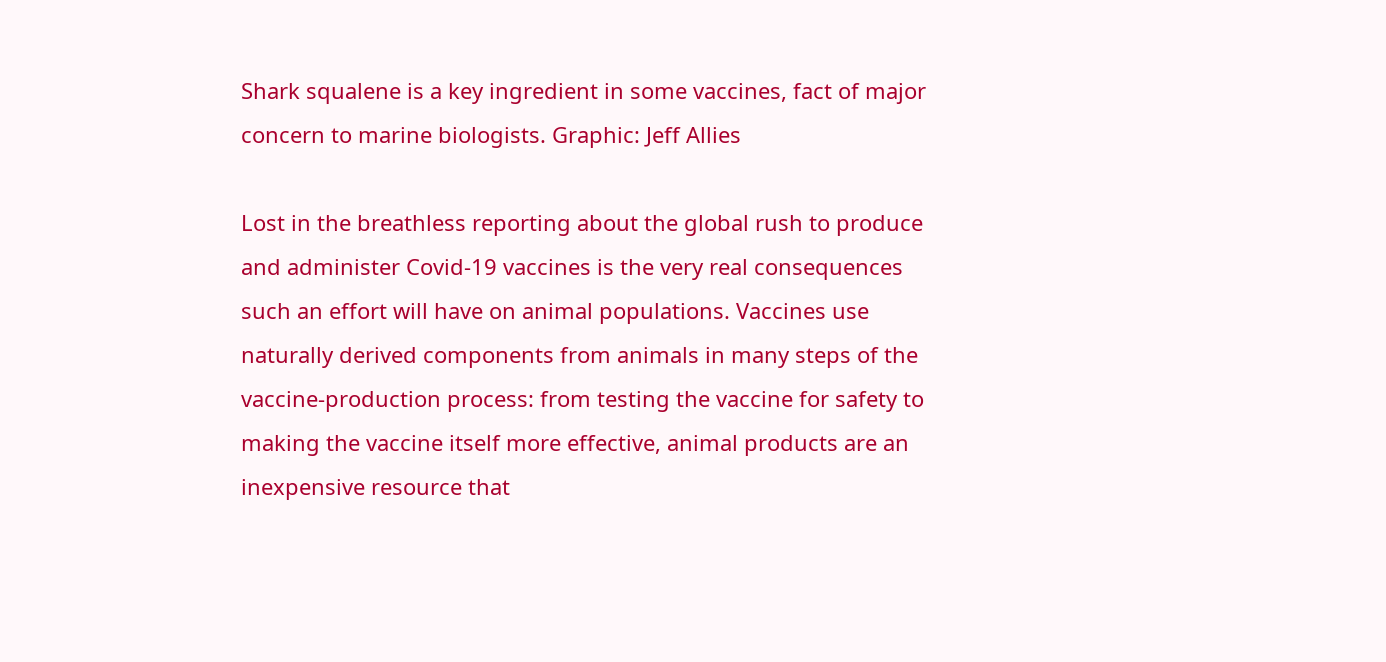Shark squalene is a key ingredient in some vaccines, fact of major concern to marine biologists. Graphic: Jeff Allies

Lost in the breathless reporting about the global rush to produce and administer Covid-19 vaccines is the very real consequences such an effort will have on animal populations. Vaccines use naturally derived components from animals in many steps of the vaccine-production process: from testing the vaccine for safety to making the vaccine itself more effective, animal products are an inexpensive resource that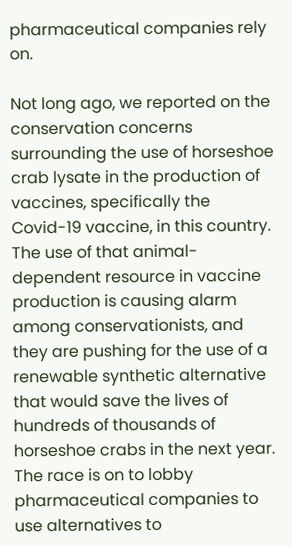pharmaceutical companies rely on.

Not long ago, we reported on the conservation concerns surrounding the use of horseshoe crab lysate in the production of vaccines, specifically the Covid-19 vaccine, in this country. The use of that animal-dependent resource in vaccine production is causing alarm among conservationists, and they are pushing for the use of a renewable synthetic alternative that would save the lives of hundreds of thousands of horseshoe crabs in the next year. The race is on to lobby pharmaceutical companies to use alternatives to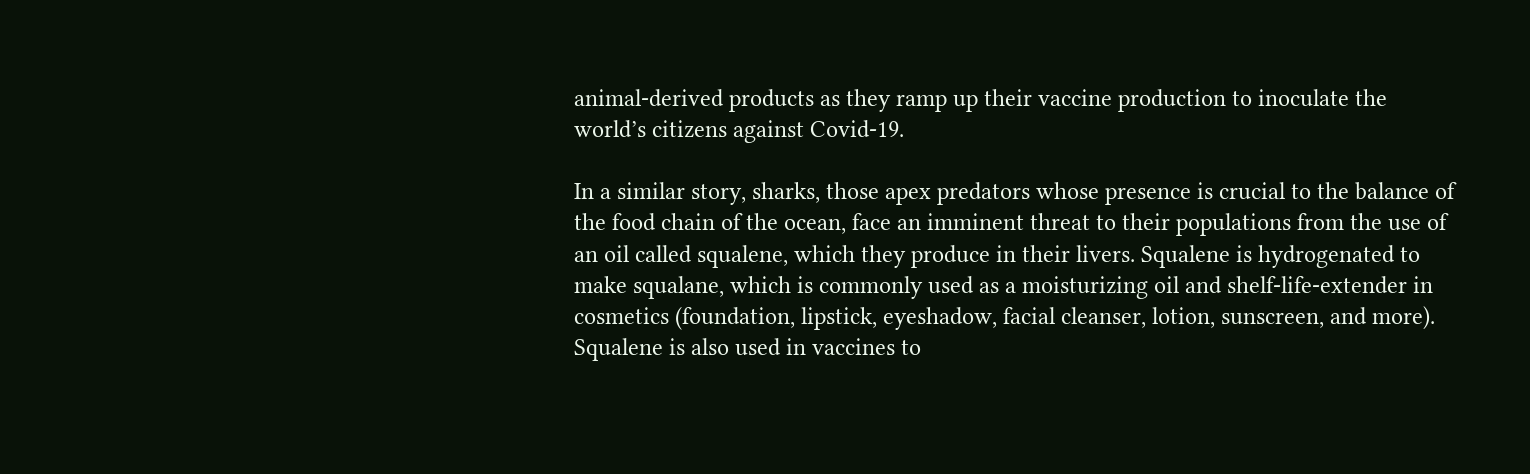animal-derived products as they ramp up their vaccine production to inoculate the world’s citizens against Covid-19.

In a similar story, sharks, those apex predators whose presence is crucial to the balance of the food chain of the ocean, face an imminent threat to their populations from the use of an oil called squalene, which they produce in their livers. Squalene is hydrogenated to make squalane, which is commonly used as a moisturizing oil and shelf-life-extender in cosmetics (foundation, lipstick, eyeshadow, facial cleanser, lotion, sunscreen, and more). Squalene is also used in vaccines to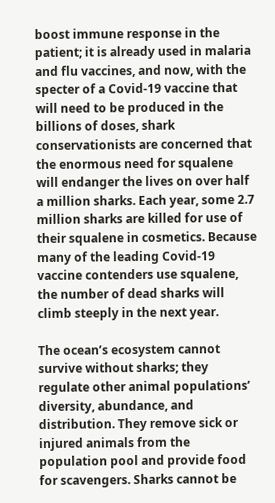boost immune response in the patient; it is already used in malaria and flu vaccines, and now, with the specter of a Covid-19 vaccine that will need to be produced in the billions of doses, shark conservationists are concerned that the enormous need for squalene will endanger the lives on over half a million sharks. Each year, some 2.7 million sharks are killed for use of their squalene in cosmetics. Because many of the leading Covid-19 vaccine contenders use squalene, the number of dead sharks will climb steeply in the next year.

The ocean’s ecosystem cannot survive without sharks; they regulate other animal populations’ diversity, abundance, and distribution. They remove sick or injured animals from the population pool and provide food for scavengers. Sharks cannot be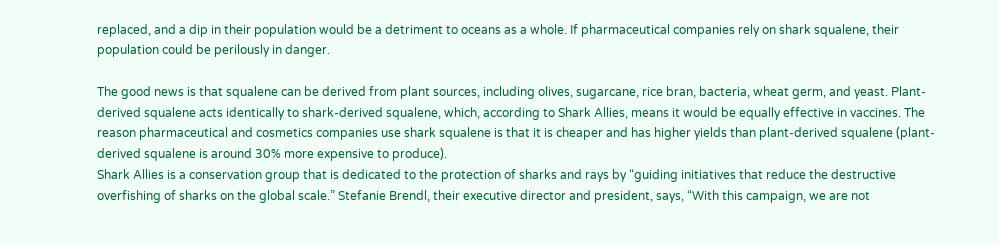replaced, and a dip in their population would be a detriment to oceans as a whole. If pharmaceutical companies rely on shark squalene, their population could be perilously in danger.

The good news is that squalene can be derived from plant sources, including olives, sugarcane, rice bran, bacteria, wheat germ, and yeast. Plant-derived squalene acts identically to shark-derived squalene, which, according to Shark Allies, means it would be equally effective in vaccines. The reason pharmaceutical and cosmetics companies use shark squalene is that it is cheaper and has higher yields than plant-derived squalene (plant-derived squalene is around 30% more expensive to produce).
Shark Allies is a conservation group that is dedicated to the protection of sharks and rays by “guiding initiatives that reduce the destructive overfishing of sharks on the global scale.” Stefanie Brendl, their executive director and president, says, “With this campaign, we are not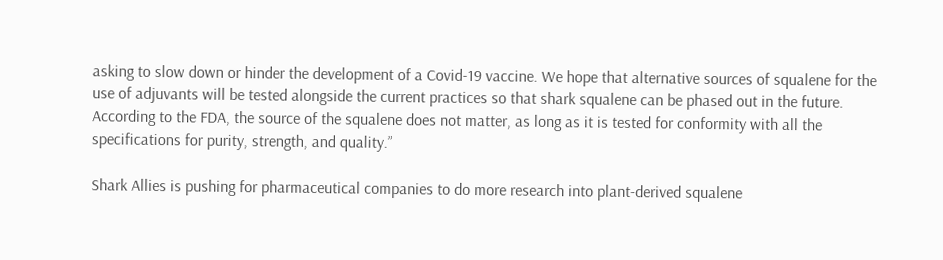asking to slow down or hinder the development of a Covid-19 vaccine. We hope that alternative sources of squalene for the use of adjuvants will be tested alongside the current practices so that shark squalene can be phased out in the future. According to the FDA, the source of the squalene does not matter, as long as it is tested for conformity with all the specifications for purity, strength, and quality.”

Shark Allies is pushing for pharmaceutical companies to do more research into plant-derived squalene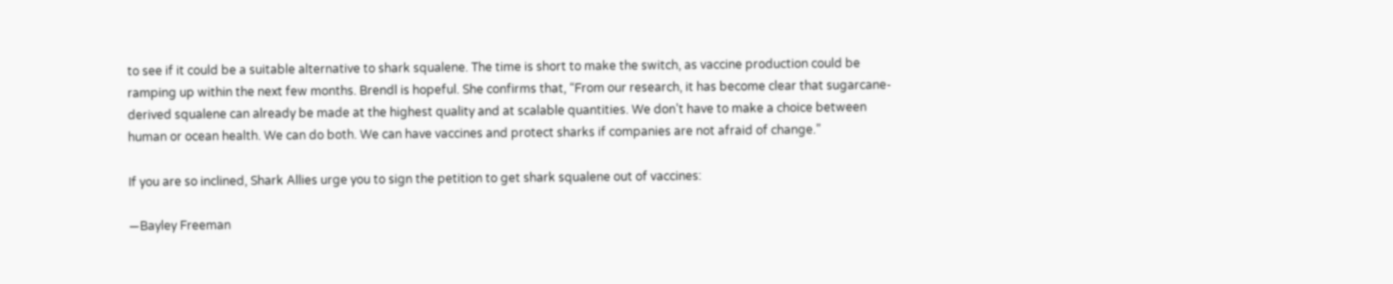to see if it could be a suitable alternative to shark squalene. The time is short to make the switch, as vaccine production could be ramping up within the next few months. Brendl is hopeful. She confirms that, “From our research, it has become clear that sugarcane-derived squalene can already be made at the highest quality and at scalable quantities. We don’t have to make a choice between human or ocean health. We can do both. We can have vaccines and protect sharks if companies are not afraid of change.”

If you are so inclined, Shark Allies urge you to sign the petition to get shark squalene out of vaccines:

—Bayley Freeman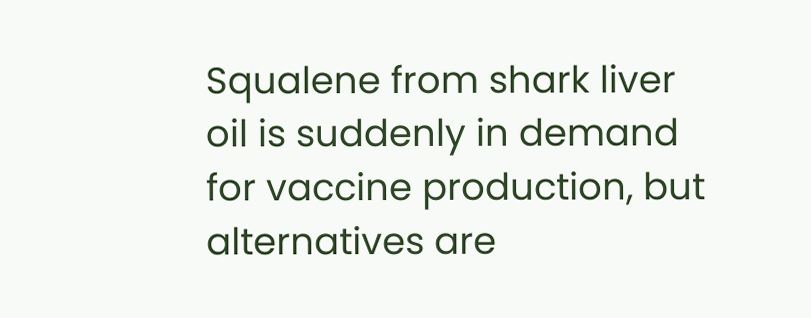Squalene from shark liver oil is suddenly in demand for vaccine production, but alternatives are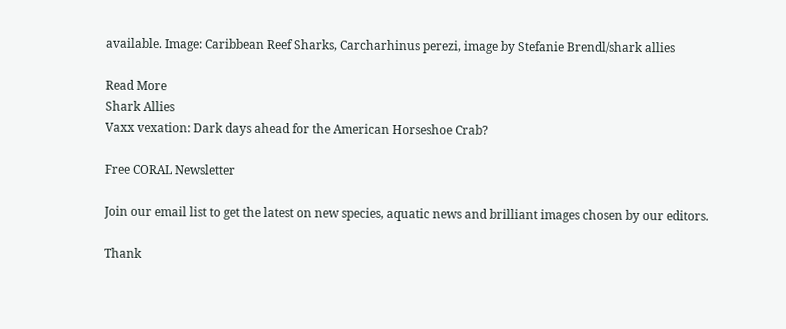available. Image: Caribbean Reef Sharks, Carcharhinus perezi, image by Stefanie Brendl/shark allies

Read More
Shark Allies
Vaxx vexation: Dark days ahead for the American Horseshoe Crab?

Free CORAL Newsletter

Join our email list to get the latest on new species, aquatic news and brilliant images chosen by our editors.

Thank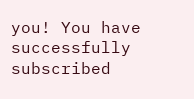you! You have successfully subscribed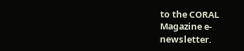to the CORAL Magazine e-newsletter.